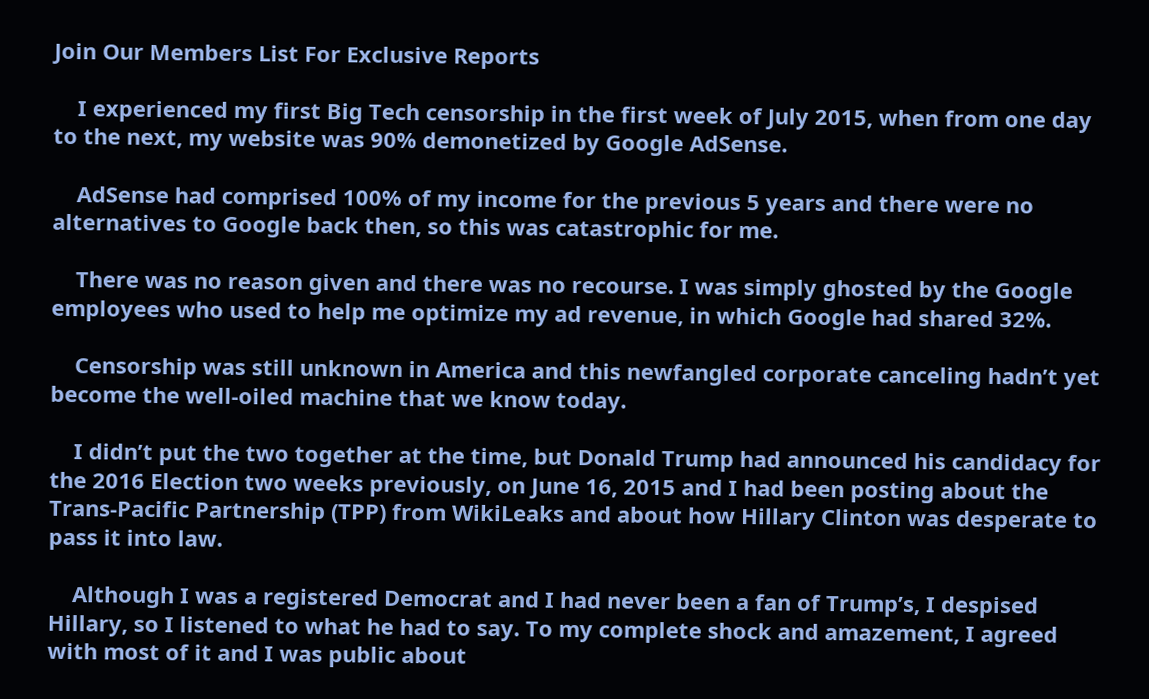Join Our Members List For Exclusive Reports

    I experienced my first Big Tech censorship in the first week of July 2015, when from one day to the next, my website was 90% demonetized by Google AdSense.

    AdSense had comprised 100% of my income for the previous 5 years and there were no alternatives to Google back then, so this was catastrophic for me.

    There was no reason given and there was no recourse. I was simply ghosted by the Google employees who used to help me optimize my ad revenue, in which Google had shared 32%.

    Censorship was still unknown in America and this newfangled corporate canceling hadn’t yet become the well-oiled machine that we know today.

    I didn’t put the two together at the time, but Donald Trump had announced his candidacy for the 2016 Election two weeks previously, on June 16, 2015 and I had been posting about the Trans-Pacific Partnership (TPP) from WikiLeaks and about how Hillary Clinton was desperate to pass it into law.

    Although I was a registered Democrat and I had never been a fan of Trump’s, I despised Hillary, so I listened to what he had to say. To my complete shock and amazement, I agreed with most of it and I was public about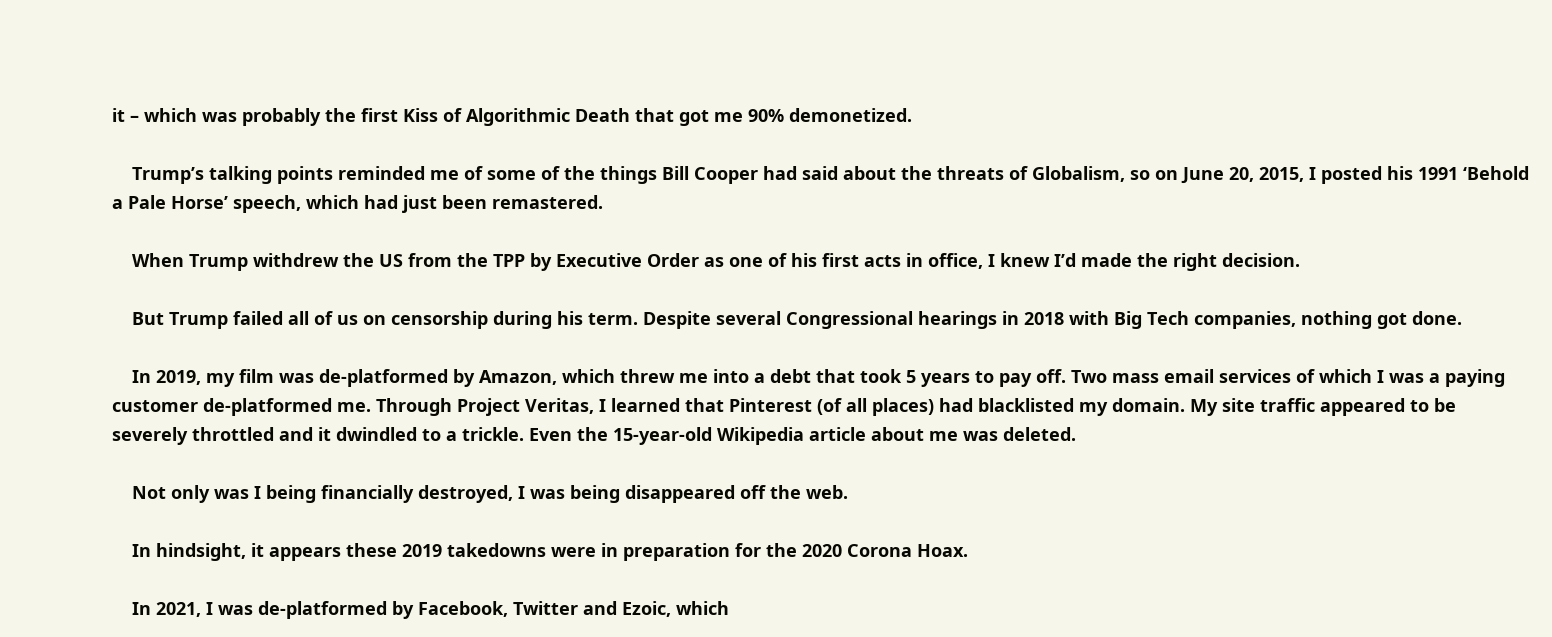it – which was probably the first Kiss of Algorithmic Death that got me 90% demonetized.

    Trump’s talking points reminded me of some of the things Bill Cooper had said about the threats of Globalism, so on June 20, 2015, I posted his 1991 ‘Behold a Pale Horse’ speech, which had just been remastered.

    When Trump withdrew the US from the TPP by Executive Order as one of his first acts in office, I knew I’d made the right decision.

    But Trump failed all of us on censorship during his term. Despite several Congressional hearings in 2018 with Big Tech companies, nothing got done.

    In 2019, my film was de-platformed by Amazon, which threw me into a debt that took 5 years to pay off. Two mass email services of which I was a paying customer de-platformed me. Through Project Veritas, I learned that Pinterest (of all places) had blacklisted my domain. My site traffic appeared to be severely throttled and it dwindled to a trickle. Even the 15-year-old Wikipedia article about me was deleted.

    Not only was I being financially destroyed, I was being disappeared off the web.

    In hindsight, it appears these 2019 takedowns were in preparation for the 2020 Corona Hoax.

    In 2021, I was de-platformed by Facebook, Twitter and Ezoic, which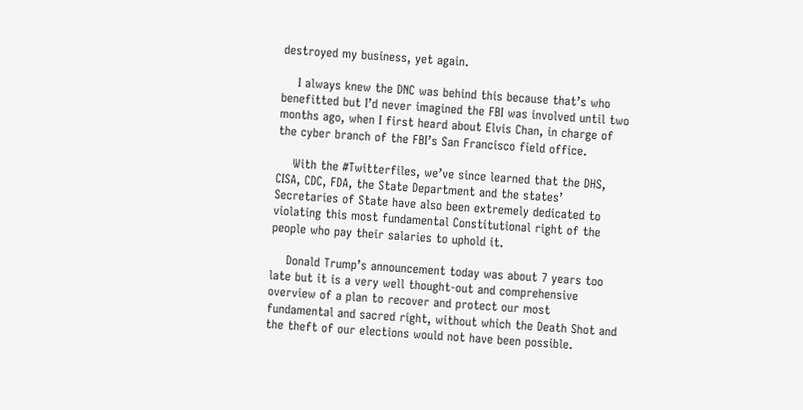destroyed my business, yet again.

    I always knew the DNC was behind this because that’s who benefitted but I’d never imagined the FBI was involved until two months ago, when I first heard about Elvis Chan, in charge of the cyber branch of the FBI’s San Francisco field office.

    With the #Twitterfiles, we’ve since learned that the DHS, CISA, CDC, FDA, the State Department and the states’ Secretaries of State have also been extremely dedicated to violating this most fundamental Constitutional right of the people who pay their salaries to uphold it.

    Donald Trump’s announcement today was about 7 years too late but it is a very well thought-out and comprehensive overview of a plan to recover and protect our most fundamental and sacred right, without which the Death Shot and the theft of our elections would not have been possible.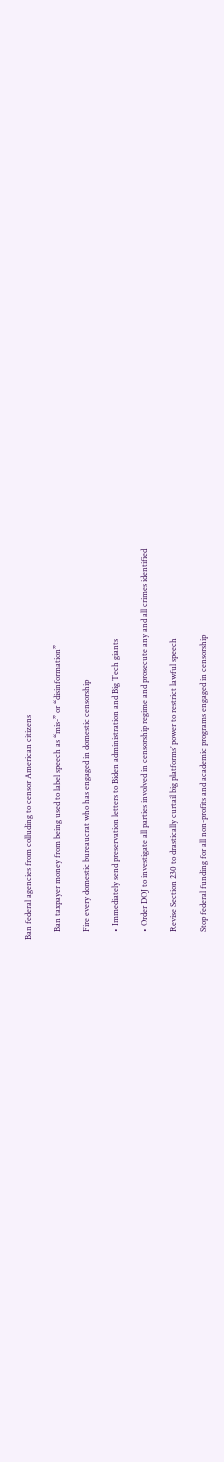Ban federal agencies from colluding to censor American citizens

    Ban taxpayer money from being used to label speech as “mis-” or “disinformation”

    Fire every domestic bureaucrat who has engaged in domestic censorship

    • Immediately send preservation letters to Biden administration and Big Tech giants

    • Order DOJ to investigate all parties involved in censorship regime and prosecute any and all crimes identified

    Revise Section 230 to drastically curtail big platforms’ power to restrict lawful speech

    Stop federal funding for all non-profits and academic programs engaged in censorship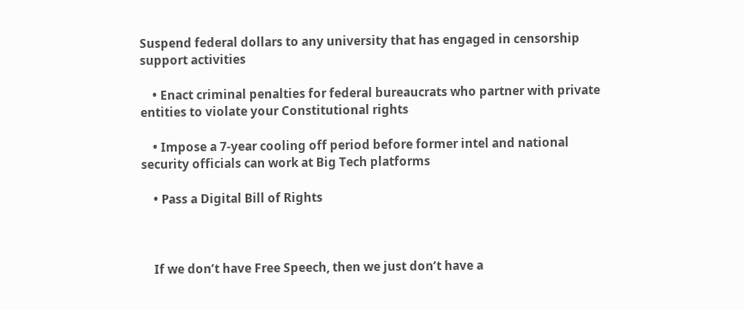Suspend federal dollars to any university that has engaged in censorship support activities

    • Enact criminal penalties for federal bureaucrats who partner with private entities to violate your Constitutional rights

    • Impose a 7-year cooling off period before former intel and national security officials can work at Big Tech platforms

    • Pass a Digital Bill of Rights



    If we don’t have Free Speech, then we just don’t have a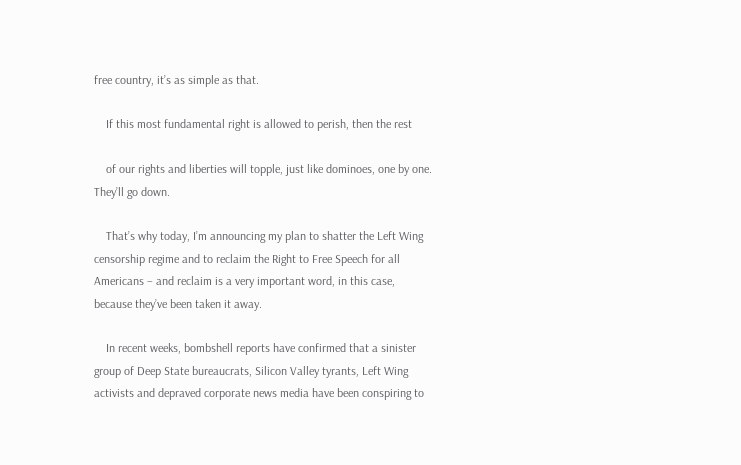free country, it’s as simple as that.

    If this most fundamental right is allowed to perish, then the rest

    of our rights and liberties will topple, just like dominoes, one by one. They’ll go down.

    That’s why today, I’m announcing my plan to shatter the Left Wing censorship regime and to reclaim the Right to Free Speech for all Americans – and reclaim is a very important word, in this case, because they’ve been taken it away.

    In recent weeks, bombshell reports have confirmed that a sinister group of Deep State bureaucrats, Silicon Valley tyrants, Left Wing activists and depraved corporate news media have been conspiring to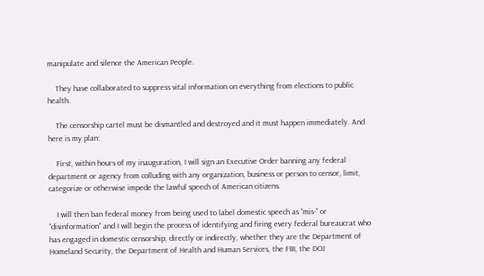manipulate and silence the American People.

    They have collaborated to suppress vital information on everything from elections to public health.

    The censorship cartel must be dismantled and destroyed and it must happen immediately. And here is my plan:

    First, within hours of my inauguration, I will sign an Executive Order banning any federal department or agency from colluding with any organization, business or person to censor, limit, categorize or otherwise impede the lawful speech of American citizens.

    I will then ban federal money from being used to label domestic speech as “mis-” or “disinformation” and I will begin the process of identifying and firing every federal bureaucrat who has engaged in domestic censorship, directly or indirectly, whether they are the Department of Homeland Security, the Department of Health and Human Services, the FBI, the DOJ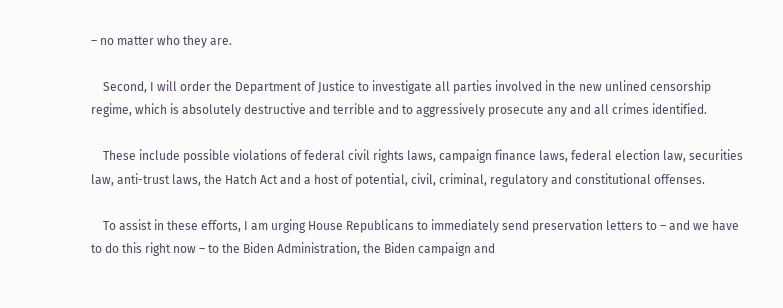– no matter who they are.

    Second, I will order the Department of Justice to investigate all parties involved in the new unlined censorship regime, which is absolutely destructive and terrible and to aggressively prosecute any and all crimes identified.

    These include possible violations of federal civil rights laws, campaign finance laws, federal election law, securities law, anti-trust laws, the Hatch Act and a host of potential, civil, criminal, regulatory and constitutional offenses.

    To assist in these efforts, I am urging House Republicans to immediately send preservation letters to – and we have to do this right now – to the Biden Administration, the Biden campaign and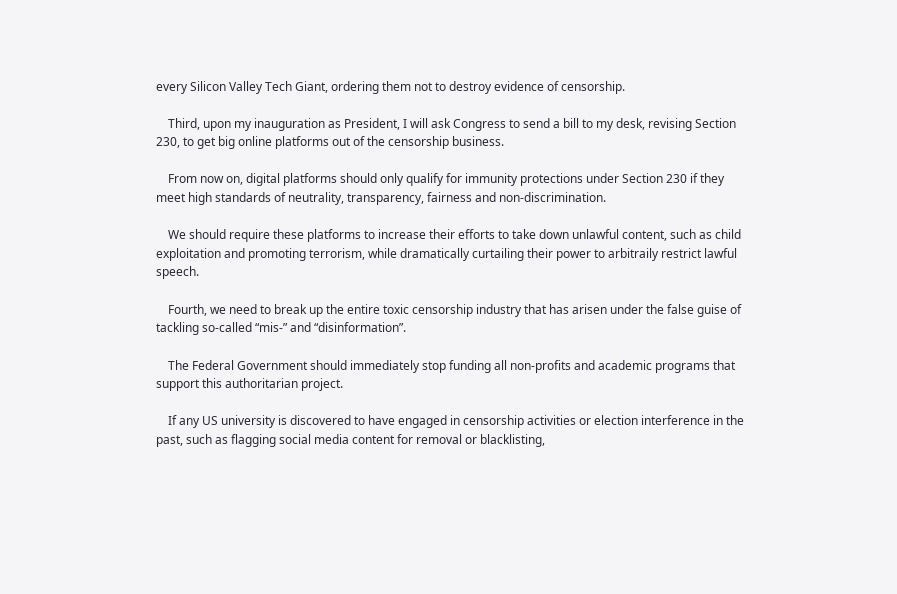every Silicon Valley Tech Giant, ordering them not to destroy evidence of censorship.

    Third, upon my inauguration as President, I will ask Congress to send a bill to my desk, revising Section 230, to get big online platforms out of the censorship business.

    From now on, digital platforms should only qualify for immunity protections under Section 230 if they meet high standards of neutrality, transparency, fairness and non-discrimination.

    We should require these platforms to increase their efforts to take down unlawful content, such as child exploitation and promoting terrorism, while dramatically curtailing their power to arbitraily restrict lawful speech.

    Fourth, we need to break up the entire toxic censorship industry that has arisen under the false guise of tackling so-called “mis-” and “disinformation”.

    The Federal Government should immediately stop funding all non-profits and academic programs that support this authoritarian project.

    If any US university is discovered to have engaged in censorship activities or election interference in the past, such as flagging social media content for removal or blacklisting,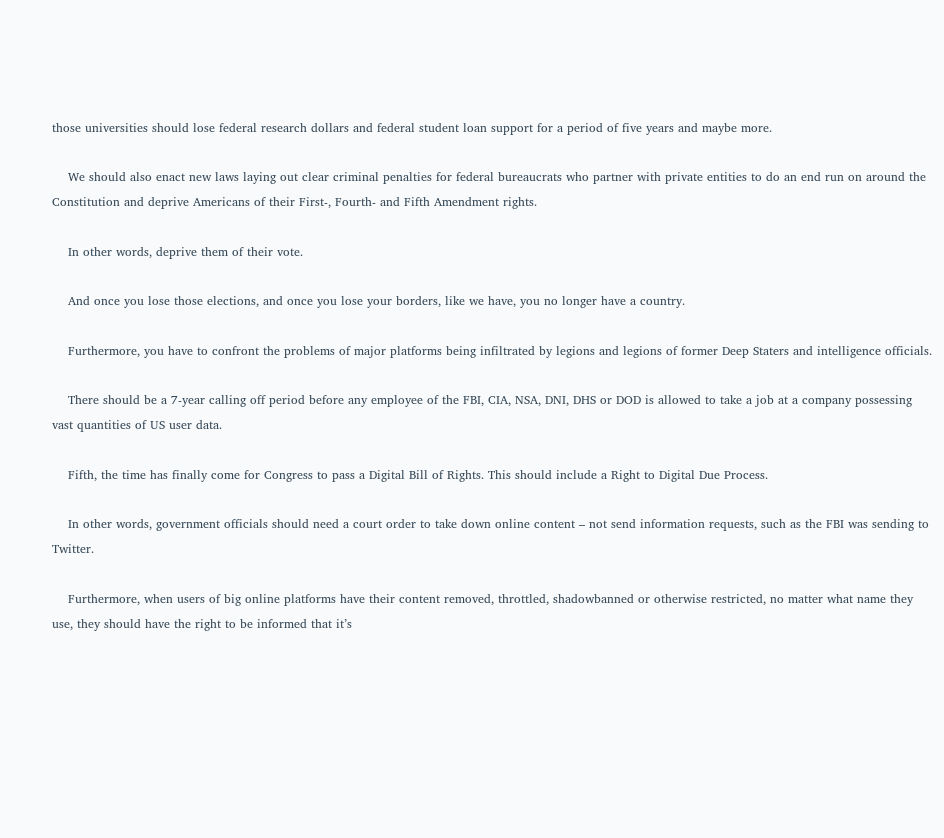those universities should lose federal research dollars and federal student loan support for a period of five years and maybe more.

    We should also enact new laws laying out clear criminal penalties for federal bureaucrats who partner with private entities to do an end run on around the Constitution and deprive Americans of their First-, Fourth- and Fifth Amendment rights.

    In other words, deprive them of their vote.

    And once you lose those elections, and once you lose your borders, like we have, you no longer have a country.

    Furthermore, you have to confront the problems of major platforms being infiltrated by legions and legions of former Deep Staters and intelligence officials.

    There should be a 7-year calling off period before any employee of the FBI, CIA, NSA, DNI, DHS or DOD is allowed to take a job at a company possessing vast quantities of US user data.

    Fifth, the time has finally come for Congress to pass a Digital Bill of Rights. This should include a Right to Digital Due Process.

    In other words, government officials should need a court order to take down online content – not send information requests, such as the FBI was sending to Twitter.

    Furthermore, when users of big online platforms have their content removed, throttled, shadowbanned or otherwise restricted, no matter what name they use, they should have the right to be informed that it’s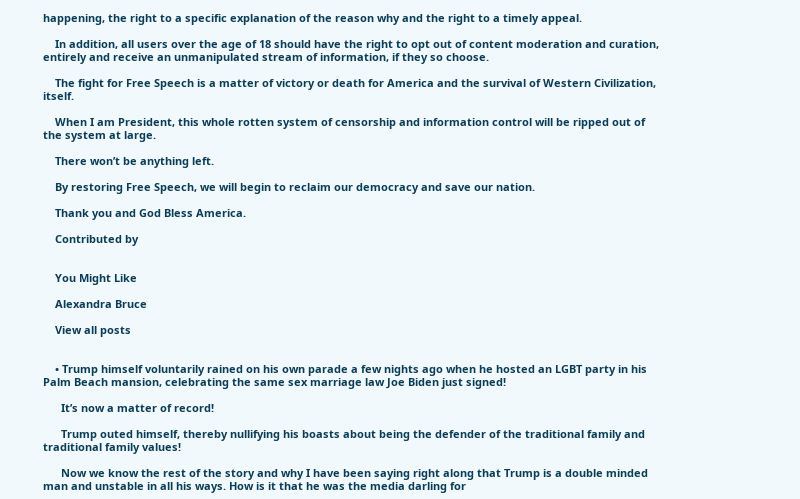happening, the right to a specific explanation of the reason why and the right to a timely appeal.

    In addition, all users over the age of 18 should have the right to opt out of content moderation and curation, entirely and receive an unmanipulated stream of information, if they so choose.

    The fight for Free Speech is a matter of victory or death for America and the survival of Western Civilization, itself.

    When I am President, this whole rotten system of censorship and information control will be ripped out of the system at large.

    There won’t be anything left.

    By restoring Free Speech, we will begin to reclaim our democracy and save our nation.

    Thank you and God Bless America.

    Contributed by


    You Might Like

    Alexandra Bruce

    View all posts


    • Trump himself voluntarily rained on his own parade a few nights ago when he hosted an LGBT party in his Palm Beach mansion, celebrating the same sex marriage law Joe Biden just signed!

      It’s now a matter of record!

      Trump outed himself, thereby nullifying his boasts about being the defender of the traditional family and traditional family values!

      Now we know the rest of the story and why I have been saying right along that Trump is a double minded man and unstable in all his ways. How is it that he was the media darling for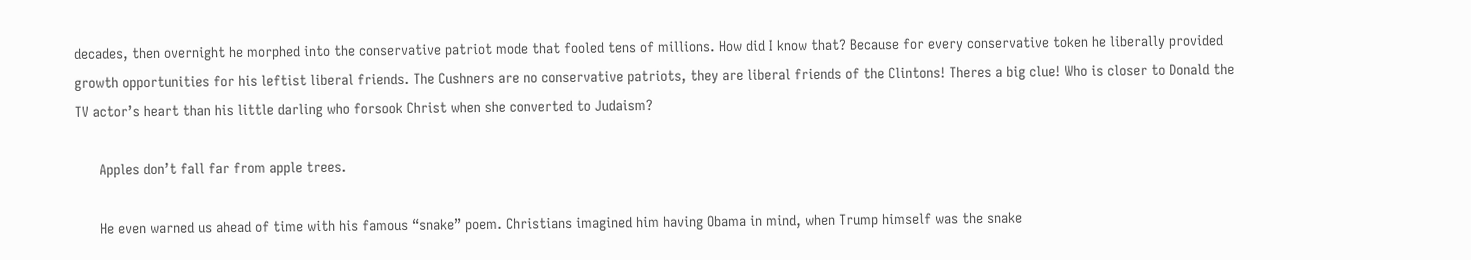decades, then overnight he morphed into the conservative patriot mode that fooled tens of millions. How did I know that? Because for every conservative token he liberally provided growth opportunities for his leftist liberal friends. The Cushners are no conservative patriots, they are liberal friends of the Clintons! Theres a big clue! Who is closer to Donald the TV actor’s heart than his little darling who forsook Christ when she converted to Judaism?

      Apples don’t fall far from apple trees.

      He even warned us ahead of time with his famous “snake” poem. Christians imagined him having Obama in mind, when Trump himself was the snake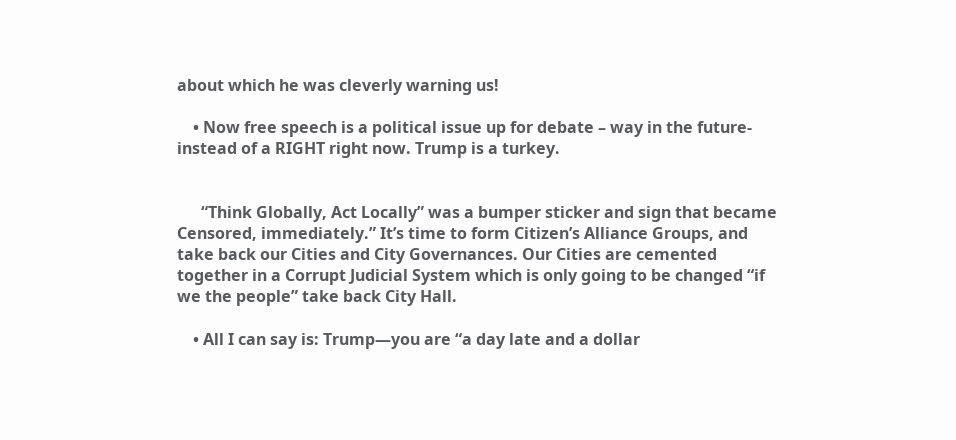about which he was cleverly warning us!

    • Now free speech is a political issue up for debate – way in the future- instead of a RIGHT right now. Trump is a turkey.


      “Think Globally, Act Locally” was a bumper sticker and sign that became Censored, immediately.” It’s time to form Citizen’s Alliance Groups, and take back our Cities and City Governances. Our Cities are cemented together in a Corrupt Judicial System which is only going to be changed “if we the people” take back City Hall.

    • All I can say is: Trump—you are “a day late and a dollar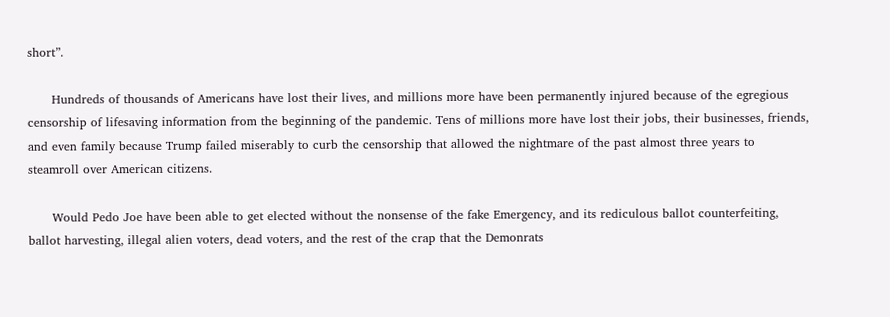short”.

      Hundreds of thousands of Americans have lost their lives, and millions more have been permanently injured because of the egregious censorship of lifesaving information from the beginning of the pandemic. Tens of millions more have lost their jobs, their businesses, friends, and even family because Trump failed miserably to curb the censorship that allowed the nightmare of the past almost three years to steamroll over American citizens.

      Would Pedo Joe have been able to get elected without the nonsense of the fake Emergency, and its rediculous ballot counterfeiting, ballot harvesting, illegal alien voters, dead voters, and the rest of the crap that the Demonrats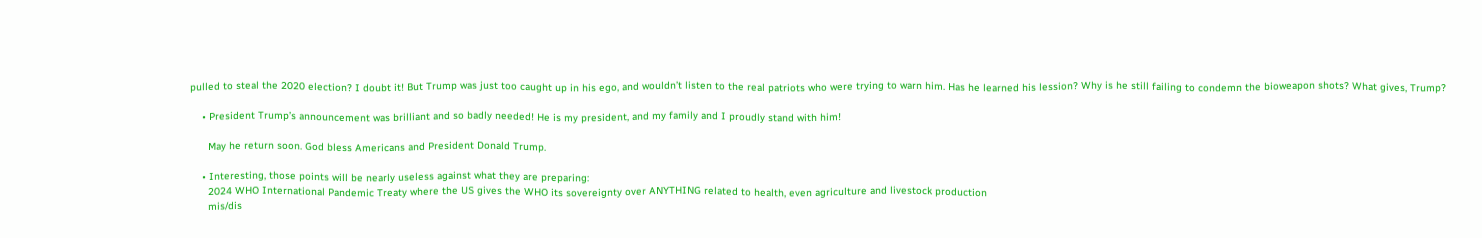pulled to steal the 2020 election? I doubt it! But Trump was just too caught up in his ego, and wouldn’t listen to the real patriots who were trying to warn him. Has he learned his lession? Why is he still failing to condemn the bioweapon shots? What gives, Trump?

    • President Trump’s announcement was brilliant and so badly needed! He is my president, and my family and I proudly stand with him!

      May he return soon. God bless Americans and President Donald Trump.

    • Interesting, those points will be nearly useless against what they are preparing:
      2024 WHO International Pandemic Treaty where the US gives the WHO its sovereignty over ANYTHING related to health, even agriculture and livestock production
      mis/dis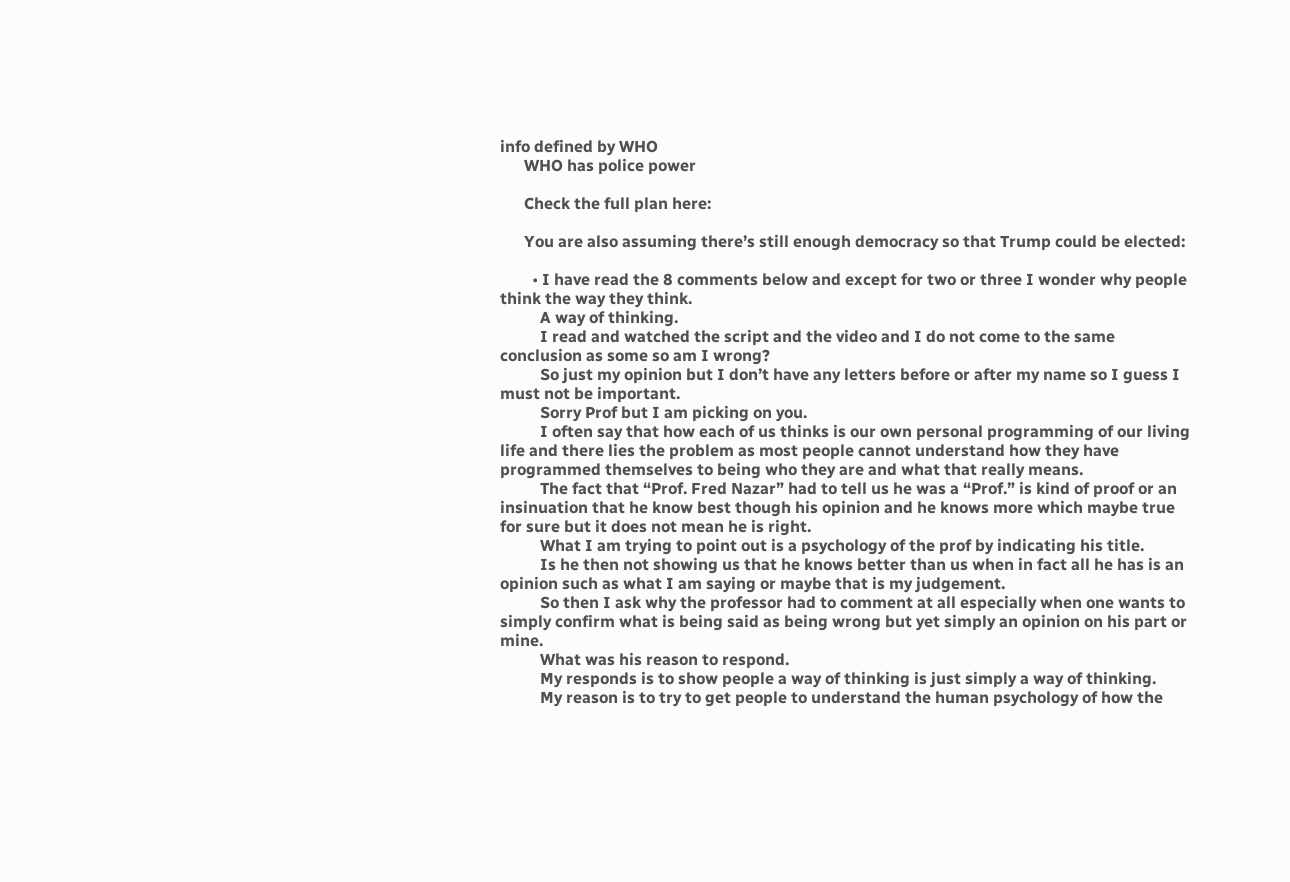info defined by WHO
      WHO has police power

      Check the full plan here:

      You are also assuming there’s still enough democracy so that Trump could be elected:

        • I have read the 8 comments below and except for two or three I wonder why people think the way they think.
          A way of thinking.
          I read and watched the script and the video and I do not come to the same conclusion as some so am I wrong?
          So just my opinion but I don’t have any letters before or after my name so I guess I must not be important.
          Sorry Prof but I am picking on you.
          I often say that how each of us thinks is our own personal programming of our living life and there lies the problem as most people cannot understand how they have programmed themselves to being who they are and what that really means.
          The fact that “Prof. Fred Nazar” had to tell us he was a “Prof.” is kind of proof or an insinuation that he know best though his opinion and he knows more which maybe true for sure but it does not mean he is right.
          What I am trying to point out is a psychology of the prof by indicating his title.
          Is he then not showing us that he knows better than us when in fact all he has is an opinion such as what I am saying or maybe that is my judgement.
          So then I ask why the professor had to comment at all especially when one wants to simply confirm what is being said as being wrong but yet simply an opinion on his part or mine.
          What was his reason to respond.
          My responds is to show people a way of thinking is just simply a way of thinking.
          My reason is to try to get people to understand the human psychology of how the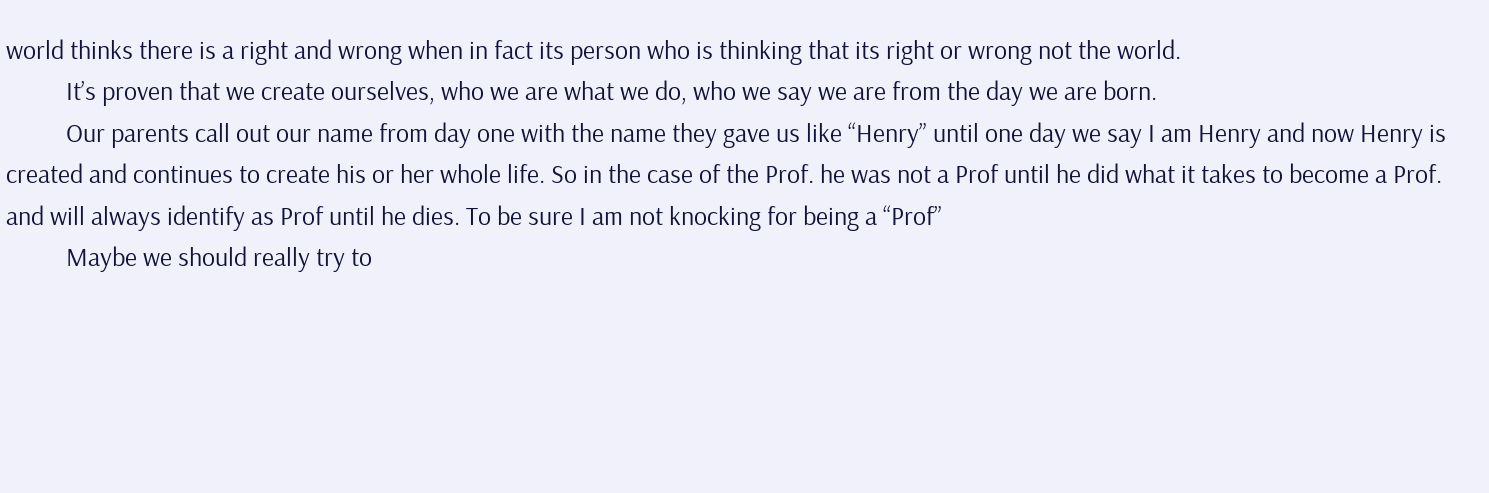world thinks there is a right and wrong when in fact its person who is thinking that its right or wrong not the world.
          It’s proven that we create ourselves, who we are what we do, who we say we are from the day we are born.
          Our parents call out our name from day one with the name they gave us like “Henry” until one day we say I am Henry and now Henry is created and continues to create his or her whole life. So in the case of the Prof. he was not a Prof until he did what it takes to become a Prof. and will always identify as Prof until he dies. To be sure I am not knocking for being a “Prof”
          Maybe we should really try to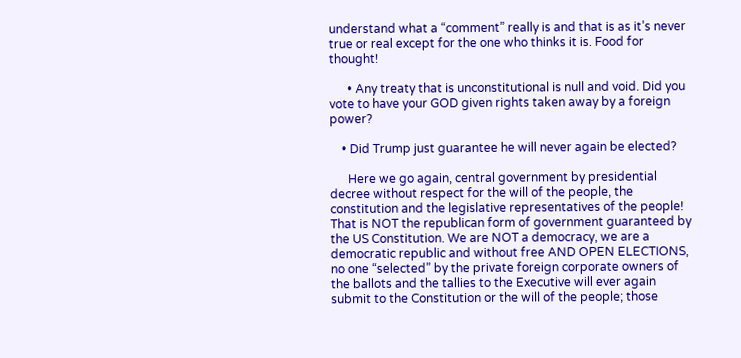understand what a “comment” really is and that is as it’s never true or real except for the one who thinks it is. Food for thought!

      • Any treaty that is unconstitutional is null and void. Did you vote to have your GOD given rights taken away by a foreign power?

    • Did Trump just guarantee he will never again be elected?

      Here we go again, central government by presidential decree without respect for the will of the people, the constitution and the legislative representatives of the people! That is NOT the republican form of government guaranteed by the US Constitution. We are NOT a democracy, we are a democratic republic and without free AND OPEN ELECTIONS, no one “selected” by the private foreign corporate owners of the ballots and the tallies to the Executive will ever again submit to the Constitution or the will of the people; those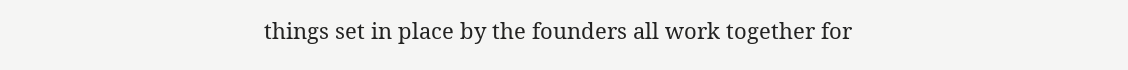things set in place by the founders all work together for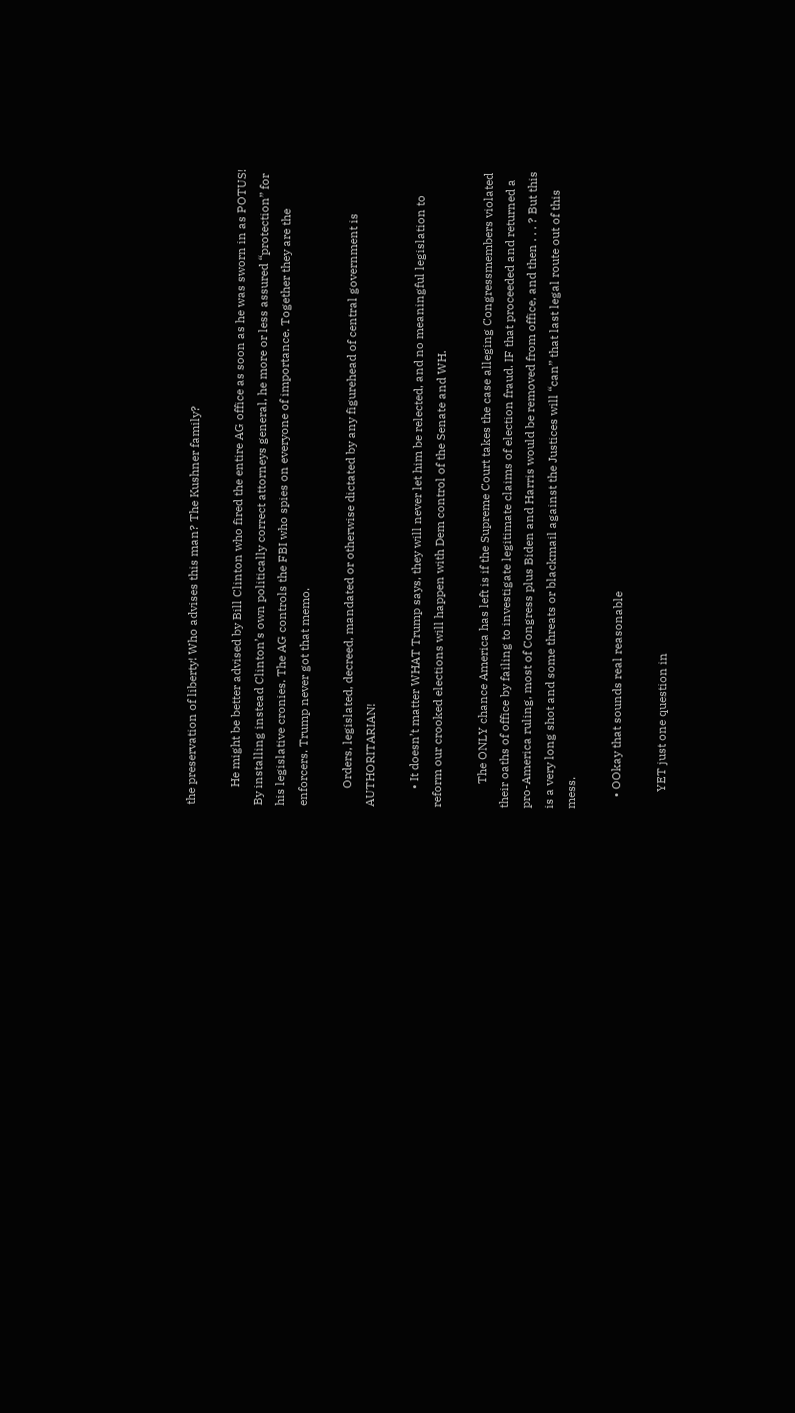the preservation of liberty! Who advises this man? The Kushner family?

      He might be better advised by Bill Clinton who fired the entire AG office as soon as he was sworn in as POTUS! By installing instead Clinton’s own politically correct attorneys general, he more or less assured “protection” for his legislative cronies. The AG controls the FBI who spies on everyone of importance. Together they are the enforcers. Trump never got that memo.

      Orders, legislated, decreed, mandated or otherwise dictated by any figurehead of central government is AUTHORITARIAN!

      • It doesn’t matter WHAT Trump says, they will never let him be relected, and no meaningful legislation to reform our crooked elections will happen with Dem control of the Senate and WH.

        The ONLY chance America has left is if the Supreme Court takes the case alleging Congressmembers violated their oaths of office by failing to investigate legitimate claims of election fraud. IF that proceeded and returned a pro-America ruling, most of Congress plus Biden and Harris would be removed from office, and then . . . ? But this is a very long shot and some threats or blackmail against the Justices will “can” that last legal route out of this mess.

    • OOkay that sounds real reasonable

      YET just one question in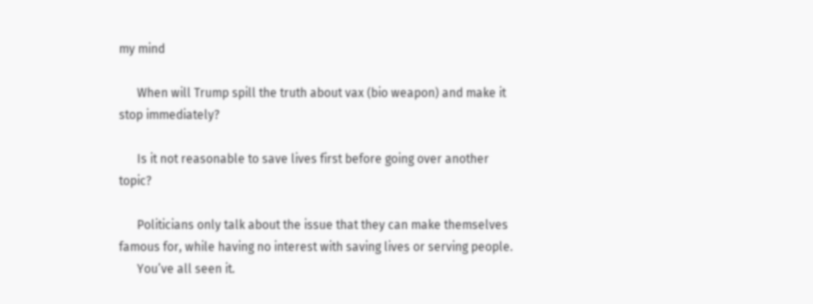my mind

      When will Trump spill the truth about vax (bio weapon) and make it stop immediately?

      Is it not reasonable to save lives first before going over another topic?

      Politicians only talk about the issue that they can make themselves famous for, while having no interest with saving lives or serving people.
      You’ve all seen it.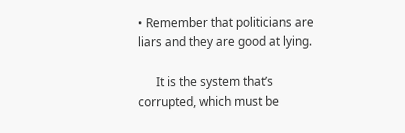• Remember that politicians are liars and they are good at lying.

      It is the system that’s corrupted, which must be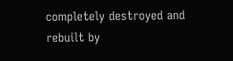completely destroyed and rebuilt by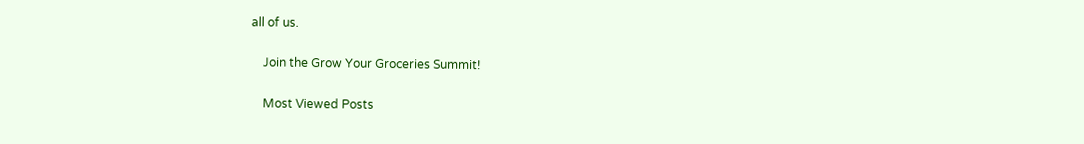all of us.

    Join the Grow Your Groceries Summit!

    Most Viewed Posts